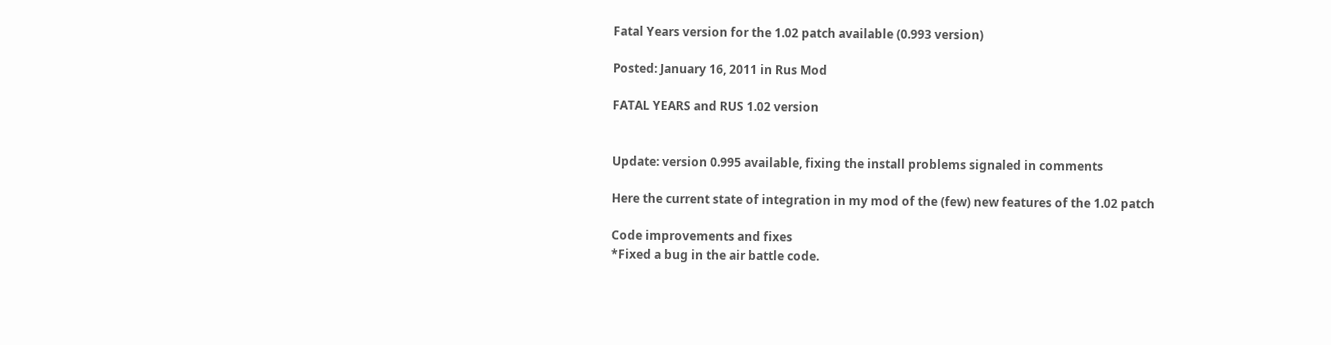Fatal Years version for the 1.02 patch available (0.993 version)

Posted: January 16, 2011 in Rus Mod

FATAL YEARS and RUS 1.02 version


Update: version 0.995 available, fixing the install problems signaled in comments

Here the current state of integration in my mod of the (few) new features of the 1.02 patch

Code improvements and fixes
*Fixed a bug in the air battle code.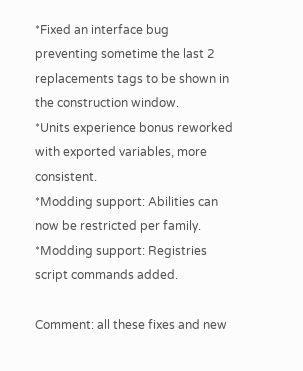*Fixed an interface bug preventing sometime the last 2 replacements tags to be shown in the construction window.
*Units experience bonus reworked with exported variables, more consistent.
*Modding support: Abilities can now be restricted per family.
*Modding support: Registries script commands added.

Comment: all these fixes and new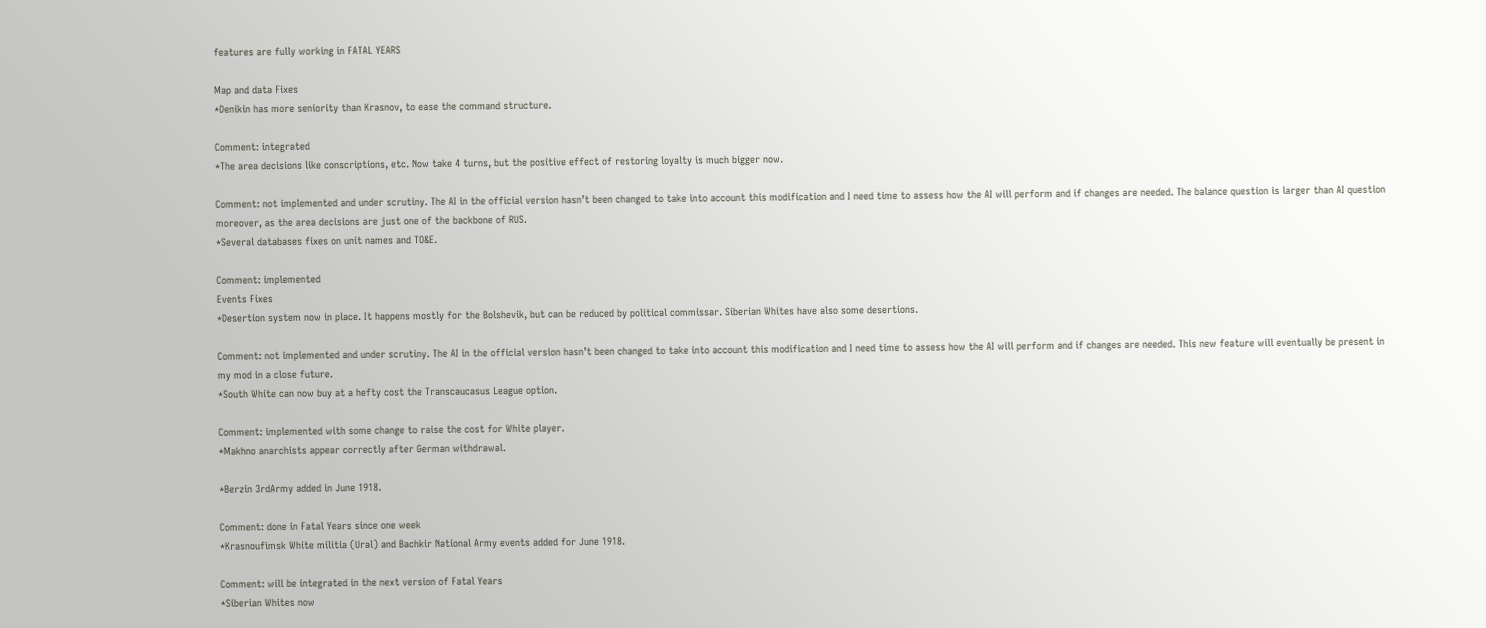features are fully working in FATAL YEARS

Map and data Fixes
*Denikin has more seniority than Krasnov, to ease the command structure.

Comment: integrated
*The area decisions like conscriptions, etc. Now take 4 turns, but the positive effect of restoring loyalty is much bigger now.

Comment: not implemented and under scrutiny. The AI in the official version hasn’t been changed to take into account this modification and I need time to assess how the AI will perform and if changes are needed. The balance question is larger than AI question moreover, as the area decisions are just one of the backbone of RUS.
*Several databases fixes on unit names and TO&E.

Comment: implemented
Events Fixes
*Desertion system now in place. It happens mostly for the Bolshevik, but can be reduced by political commissar. Siberian Whites have also some desertions.

Comment: not implemented and under scrutiny. The AI in the official version hasn’t been changed to take into account this modification and I need time to assess how the AI will perform and if changes are needed. This new feature will eventually be present in my mod in a close future.
*South White can now buy at a hefty cost the Transcaucasus League option.

Comment: implemented with some change to raise the cost for White player.
*Makhno anarchists appear correctly after German withdrawal.

*Berzin 3rdArmy added in June 1918.

Comment: done in Fatal Years since one week
*Krasnoufimsk White militia (Ural) and Bachkir National Army events added for June 1918.

Comment: will be integrated in the next version of Fatal Years
*Siberian Whites now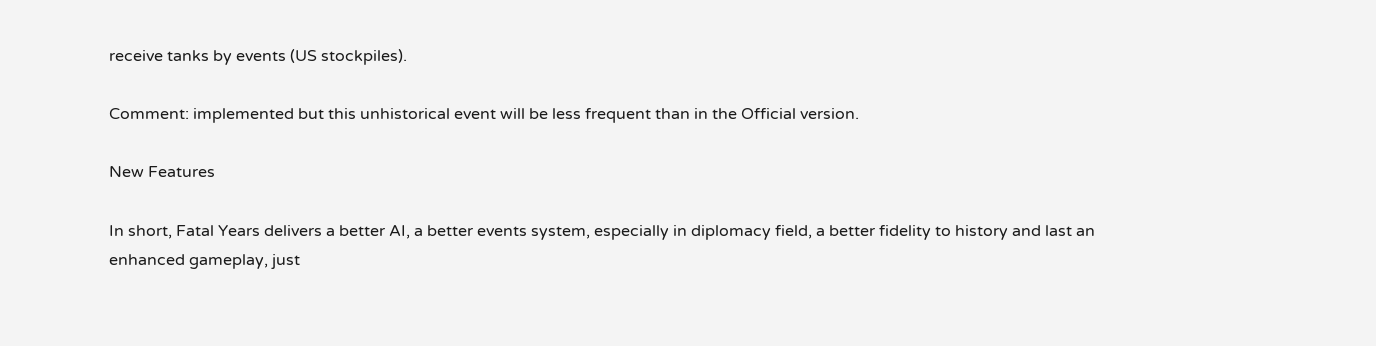receive tanks by events (US stockpiles).

Comment: implemented but this unhistorical event will be less frequent than in the Official version.

New Features

In short, Fatal Years delivers a better AI, a better events system, especially in diplomacy field, a better fidelity to history and last an enhanced gameplay, just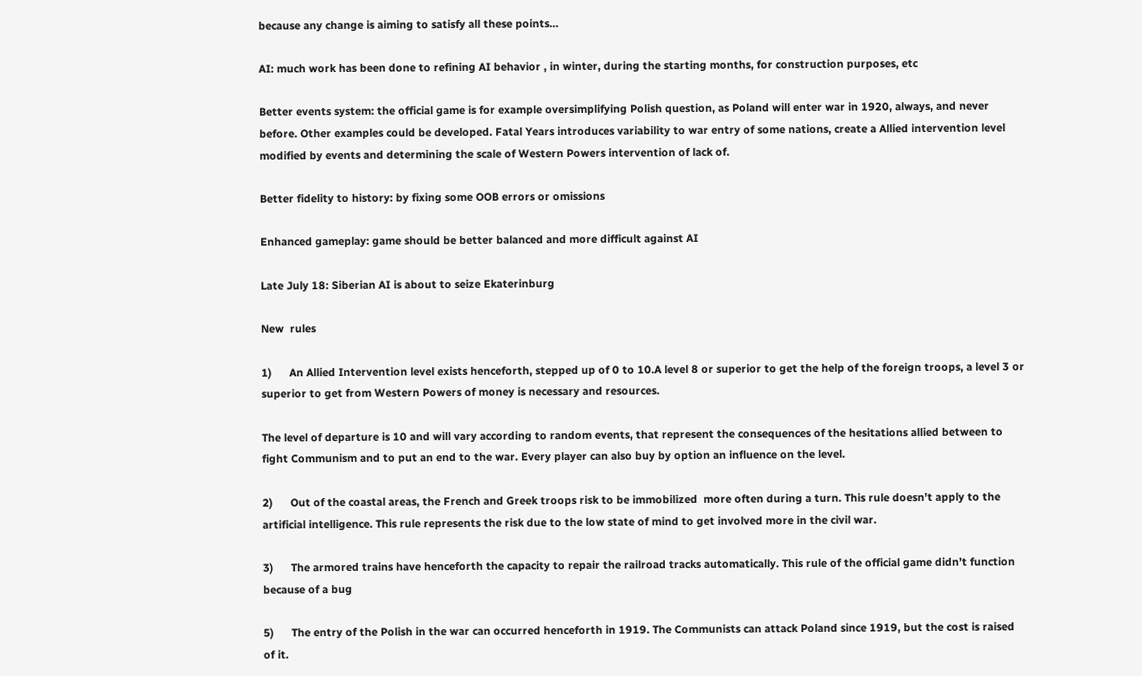because any change is aiming to satisfy all these points…

AI: much work has been done to refining AI behavior , in winter, during the starting months, for construction purposes, etc

Better events system: the official game is for example oversimplifying Polish question, as Poland will enter war in 1920, always, and never before. Other examples could be developed. Fatal Years introduces variability to war entry of some nations, create a Allied intervention level modified by events and determining the scale of Western Powers intervention of lack of.

Better fidelity to history: by fixing some OOB errors or omissions

Enhanced gameplay: game should be better balanced and more difficult against AI

Late July 18: Siberian AI is about to seize Ekaterinburg

New  rules

1)      An Allied Intervention level exists henceforth, stepped up of 0 to 10.A level 8 or superior to get the help of the foreign troops, a level 3 or superior to get from Western Powers of money is necessary and resources.

The level of departure is 10 and will vary according to random events, that represent the consequences of the hesitations allied between to fight Communism and to put an end to the war. Every player can also buy by option an influence on the level.

2)      Out of the coastal areas, the French and Greek troops risk to be immobilized  more often during a turn. This rule doesn’t apply to the artificial intelligence. This rule represents the risk due to the low state of mind to get involved more in the civil war.

3)      The armored trains have henceforth the capacity to repair the railroad tracks automatically. This rule of the official game didn’t function because of a bug

5)      The entry of the Polish in the war can occurred henceforth in 1919. The Communists can attack Poland since 1919, but the cost is raised of it.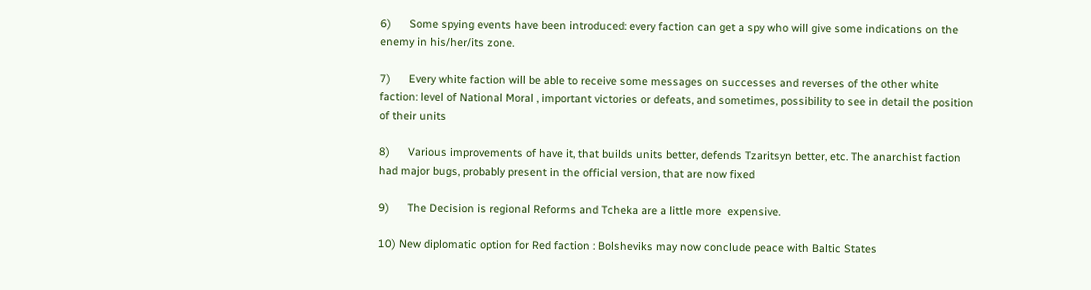6)      Some spying events have been introduced: every faction can get a spy who will give some indications on the enemy in his/her/its zone.

7)      Every white faction will be able to receive some messages on successes and reverses of the other white faction: level of National Moral , important victories or defeats, and sometimes, possibility to see in detail the position of their units

8)      Various improvements of have it, that builds units better, defends Tzaritsyn better, etc. The anarchist faction had major bugs, probably present in the official version, that are now fixed

9)      The Decision is regional Reforms and Tcheka are a little more  expensive.

10) New diplomatic option for Red faction : Bolsheviks may now conclude peace with Baltic States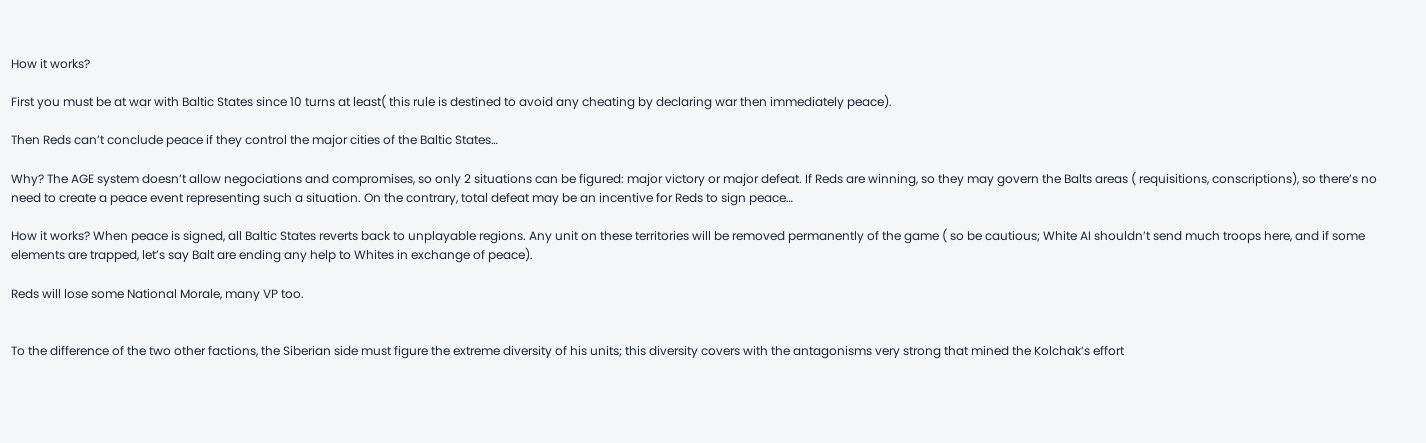How it works?

First you must be at war with Baltic States since 10 turns at least( this rule is destined to avoid any cheating by declaring war then immediately peace).

Then Reds can’t conclude peace if they control the major cities of the Baltic States…

Why? The AGE system doesn’t allow negociations and compromises, so only 2 situations can be figured: major victory or major defeat. If Reds are winning, so they may govern the Balts areas ( requisitions, conscriptions), so there’s no need to create a peace event representing such a situation. On the contrary, total defeat may be an incentive for Reds to sign peace…

How it works? When peace is signed, all Baltic States reverts back to unplayable regions. Any unit on these territories will be removed permanently of the game ( so be cautious; White AI shouldn’t send much troops here, and if some elements are trapped, let’s say Balt are ending any help to Whites in exchange of peace).

Reds will lose some National Morale, many VP too.


To the difference of the two other factions, the Siberian side must figure the extreme diversity of his units; this diversity covers with the antagonisms very strong that mined the Kolchak’s effort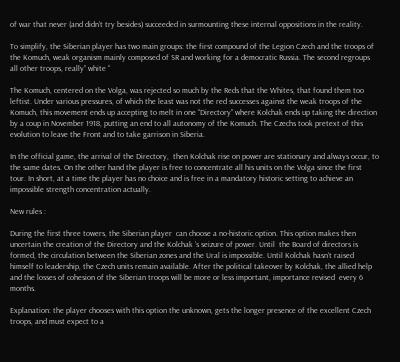of war that never (and didn’t try besides) succeeded in surmounting these internal oppositions in the reality.

To simplify, the Siberian player has two main groups: the first compound of the Legion Czech and the troops of the Komuch, weak organism mainly composed of SR and working for a democratic Russia. The second regroups all other troops, really” white “

The Komuch, centered on the Volga, was rejected so much by the Reds that the Whites, that found them too leftist. Under various pressures, of which the least was not the red successes against the weak troops of the Komuch, this movement ends up accepting to melt in one “Directory” where Kolchak ends up taking the direction by a coup in November 1918, putting an end to all autonomy of the Komuch. The Czechs took pretext of this evolution to leave the Front and to take garrison in Siberia.

In the official game, the arrival of the Directory,  then Kolchak rise on power are stationary and always occur, to the same dates. On the other hand the player is free to concentrate all his units on the Volga since the first tour. In short, at a time the player has no choice and is free in a mandatory historic setting to achieve an impossible strength concentration actually.

New rules :

During the first three towers, the Siberian player  can choose a no-historic option. This option makes then uncertain the creation of the Directory and the Kolchak ‘s seizure of power. Until  the Board of directors is formed, the circulation between the Siberian zones and the Ural is impossible. Until Kolchak hasn’t raised himself to leadership, the Czech units remain available. After the political takeover by Kolchak, the allied help and the losses of cohesion of the Siberian troops will be more or less important, importance revised  every 6 months.

Explanation: the player chooses with this option the unknown, gets the longer presence of the excellent Czech troops, and must expect to a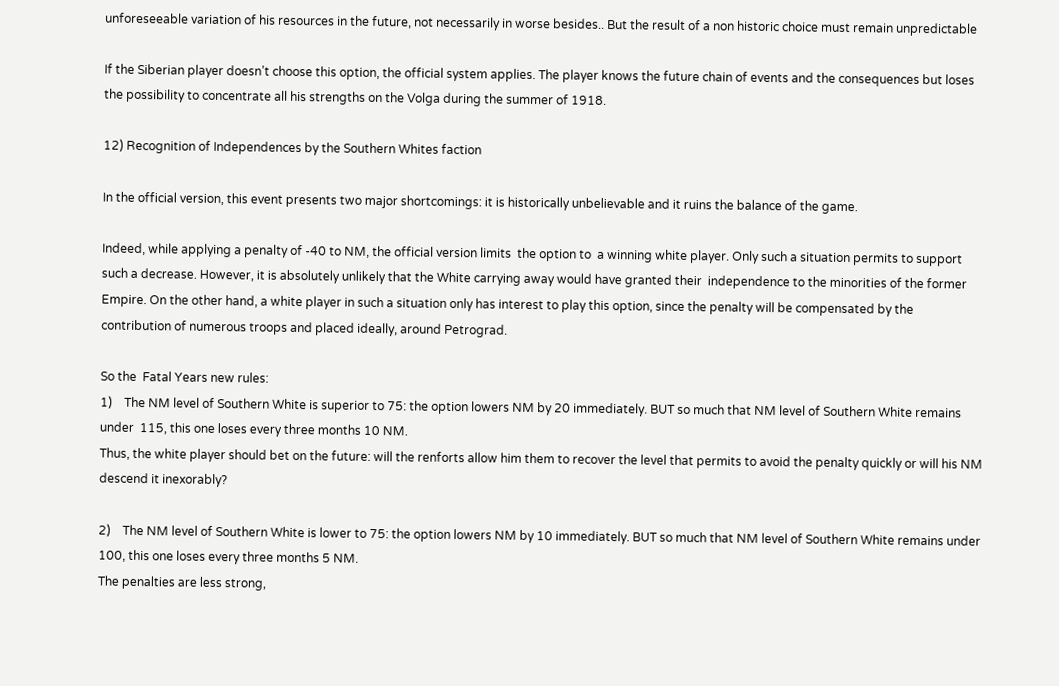unforeseeable variation of his resources in the future, not necessarily in worse besides.. But the result of a non historic choice must remain unpredictable

If the Siberian player doesn’t choose this option, the official system applies. The player knows the future chain of events and the consequences but loses the possibility to concentrate all his strengths on the Volga during the summer of 1918.

12) Recognition of Independences by the Southern Whites faction

In the official version, this event presents two major shortcomings: it is historically unbelievable and it ruins the balance of the game.

Indeed, while applying a penalty of -40 to NM, the official version limits  the option to  a winning white player. Only such a situation permits to support such a decrease. However, it is absolutely unlikely that the White carrying away would have granted their  independence to the minorities of the former Empire. On the other hand, a white player in such a situation only has interest to play this option, since the penalty will be compensated by the contribution of numerous troops and placed ideally, around Petrograd.

So the  Fatal Years new rules:
1)    The NM level of Southern White is superior to 75: the option lowers NM by 20 immediately. BUT so much that NM level of Southern White remains under  115, this one loses every three months 10 NM.
Thus, the white player should bet on the future: will the renforts allow him them to recover the level that permits to avoid the penalty quickly or will his NM descend it inexorably?

2)    The NM level of Southern White is lower to 75: the option lowers NM by 10 immediately. BUT so much that NM level of Southern White remains under  100, this one loses every three months 5 NM.
The penalties are less strong,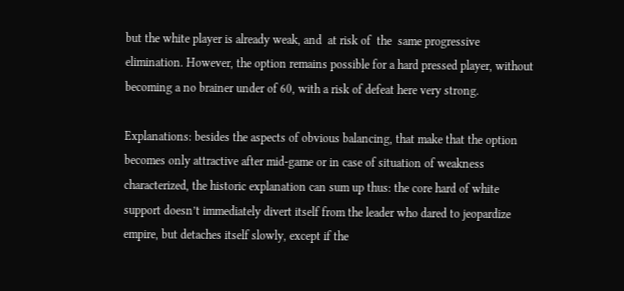but the white player is already weak, and  at risk of  the  same progressive elimination. However, the option remains possible for a hard pressed player, without becoming a no brainer under of 60, with a risk of defeat here very strong.

Explanations: besides the aspects of obvious balancing, that make that the option becomes only attractive after mid-game or in case of situation of weakness characterized, the historic explanation can sum up thus: the core hard of white support doesn’t immediately divert itself from the leader who dared to jeopardize empire, but detaches itself slowly, except if the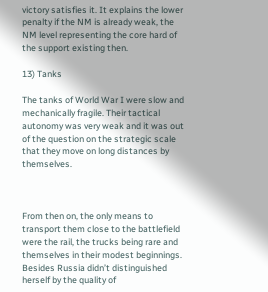victory satisfies it. It explains the lower penalty if the NM is already weak, the NM level representing the core hard of the support existing then.

13) Tanks

The tanks of World War I were slow and mechanically fragile. Their tactical autonomy was very weak and it was out of the question on the strategic scale that they move on long distances by themselves.



From then on, the only means to transport them close to the battlefield were the rail, the trucks being rare and themselves in their modest beginnings. Besides Russia didn’t distinguished herself by the quality of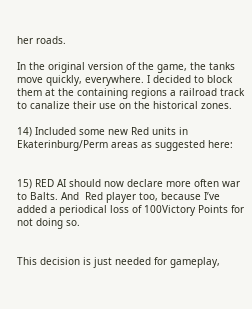her roads.

In the original version of the game, the tanks move quickly, everywhere. I decided to block them at the containing regions a railroad track to canalize their use on the historical zones.

14) Included some new Red units in Ekaterinburg/Perm areas as suggested here:


15) RED AI should now declare more often war to Balts. And  Red player too, because I’ve added a periodical loss of 100Victory Points for not doing so.


This decision is just needed for gameplay,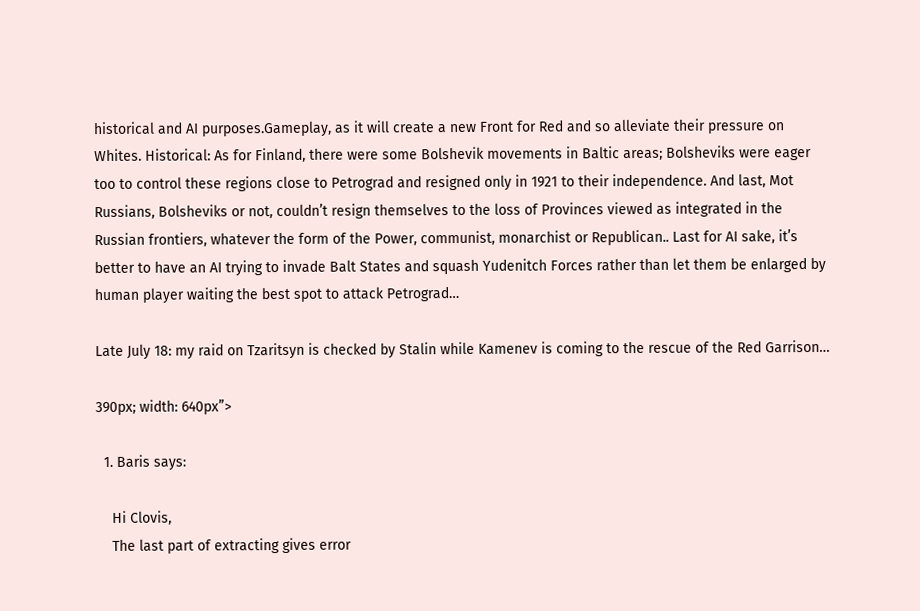historical and AI purposes.Gameplay, as it will create a new Front for Red and so alleviate their pressure on Whites. Historical: As for Finland, there were some Bolshevik movements in Baltic areas; Bolsheviks were eager too to control these regions close to Petrograd and resigned only in 1921 to their independence. And last, Mot Russians, Bolsheviks or not, couldn’t resign themselves to the loss of Provinces viewed as integrated in the Russian frontiers, whatever the form of the Power, communist, monarchist or Republican.. Last for AI sake, it’s better to have an AI trying to invade Balt States and squash Yudenitch Forces rather than let them be enlarged by human player waiting the best spot to attack Petrograd…

Late July 18: my raid on Tzaritsyn is checked by Stalin while Kamenev is coming to the rescue of the Red Garrison…

390px; width: 640px”>

  1. Baris says:

    Hi Clovis,
    The last part of extracting gives error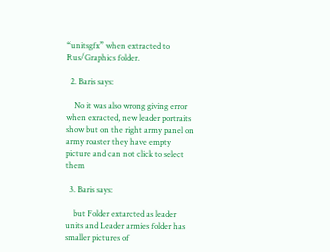“unitsgfx” when extracted to Rus/Graphics folder.

  2. Baris says:

    No it was also wrong giving error when exracted, new leader portraits show but on the right army panel on army roaster they have empty picture and can not click to select them

  3. Baris says:

    but Folder extarcted as leader units and Leader armies folder has smaller pictures of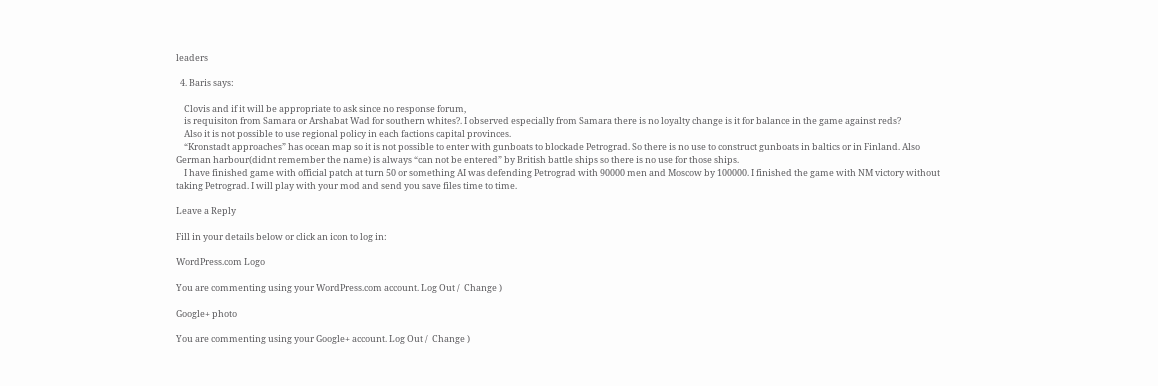leaders

  4. Baris says:

    Clovis and if it will be appropriate to ask since no response forum,
    is requisiton from Samara or Arshabat Wad for southern whites?. I observed especially from Samara there is no loyalty change is it for balance in the game against reds?
    Also it is not possible to use regional policy in each factions capital provinces.
    “Kronstadt approaches” has ocean map so it is not possible to enter with gunboats to blockade Petrograd. So there is no use to construct gunboats in baltics or in Finland. Also German harbour(didnt remember the name) is always “can not be entered” by British battle ships so there is no use for those ships.
    I have finished game with official patch at turn 50 or something AI was defending Petrograd with 90000 men and Moscow by 100000. I finished the game with NM victory without taking Petrograd. I will play with your mod and send you save files time to time.

Leave a Reply

Fill in your details below or click an icon to log in:

WordPress.com Logo

You are commenting using your WordPress.com account. Log Out /  Change )

Google+ photo

You are commenting using your Google+ account. Log Out /  Change )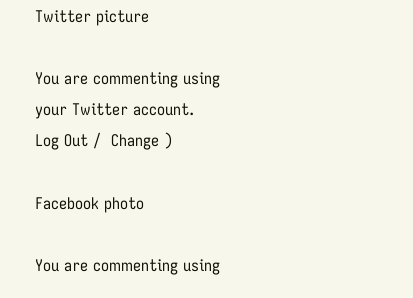Twitter picture

You are commenting using your Twitter account. Log Out /  Change )

Facebook photo

You are commenting using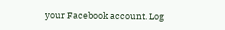your Facebook account. Log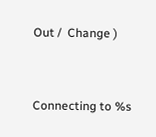Out /  Change )


Connecting to %s